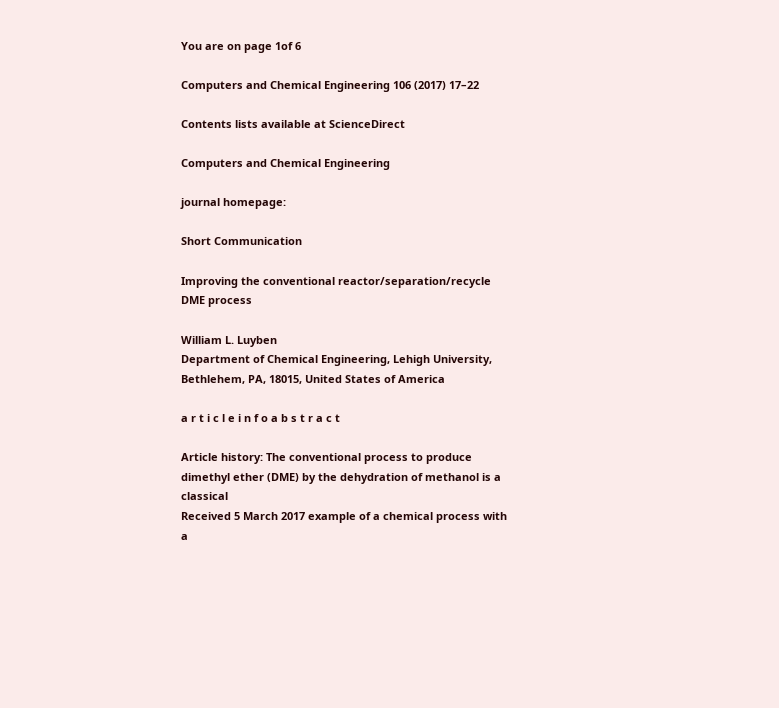You are on page 1of 6

Computers and Chemical Engineering 106 (2017) 17–22

Contents lists available at ScienceDirect

Computers and Chemical Engineering

journal homepage:

Short Communication

Improving the conventional reactor/separation/recycle DME process

William L. Luyben
Department of Chemical Engineering, Lehigh University, Bethlehem, PA, 18015, United States of America

a r t i c l e i n f o a b s t r a c t

Article history: The conventional process to produce dimethyl ether (DME) by the dehydration of methanol is a classical
Received 5 March 2017 example of a chemical process with a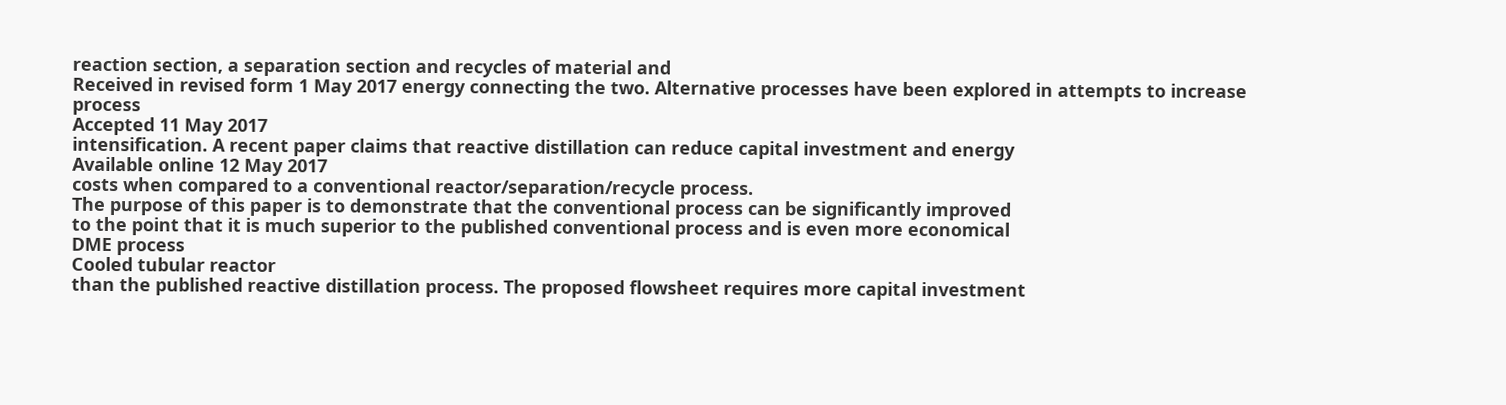reaction section, a separation section and recycles of material and
Received in revised form 1 May 2017 energy connecting the two. Alternative processes have been explored in attempts to increase process
Accepted 11 May 2017
intensification. A recent paper claims that reactive distillation can reduce capital investment and energy
Available online 12 May 2017
costs when compared to a conventional reactor/separation/recycle process.
The purpose of this paper is to demonstrate that the conventional process can be significantly improved
to the point that it is much superior to the published conventional process and is even more economical
DME process
Cooled tubular reactor
than the published reactive distillation process. The proposed flowsheet requires more capital investment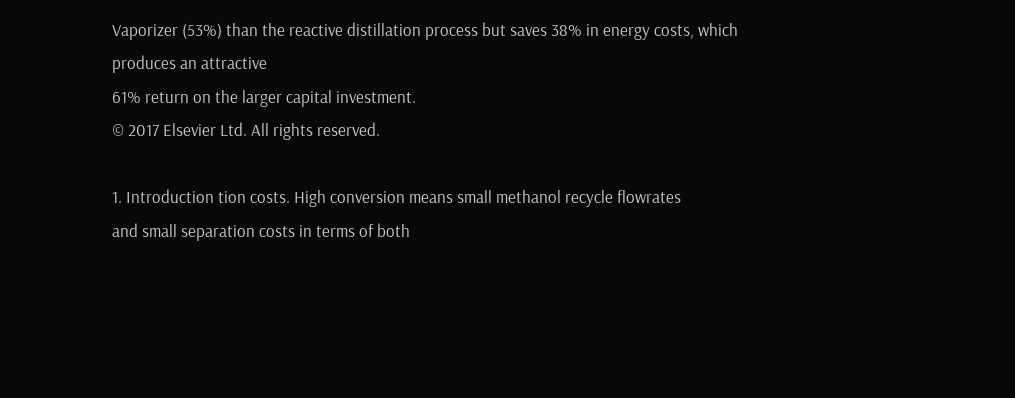Vaporizer (53%) than the reactive distillation process but saves 38% in energy costs, which produces an attractive
61% return on the larger capital investment.
© 2017 Elsevier Ltd. All rights reserved.

1. Introduction tion costs. High conversion means small methanol recycle flowrates
and small separation costs in terms of both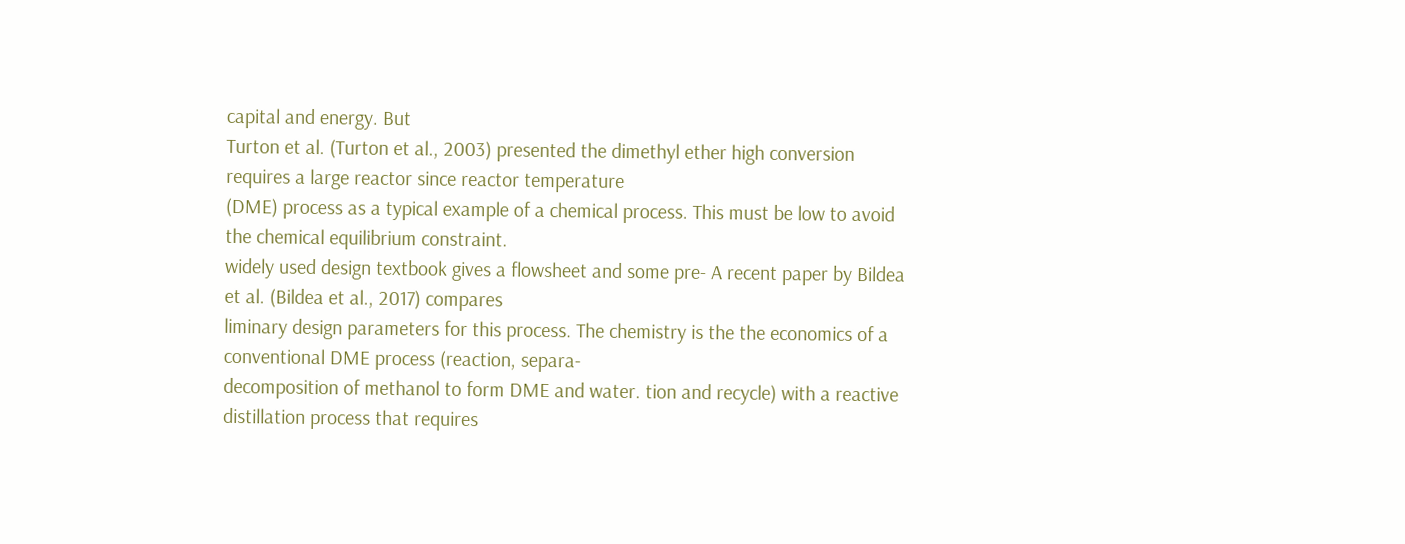capital and energy. But
Turton et al. (Turton et al., 2003) presented the dimethyl ether high conversion requires a large reactor since reactor temperature
(DME) process as a typical example of a chemical process. This must be low to avoid the chemical equilibrium constraint.
widely used design textbook gives a flowsheet and some pre- A recent paper by Bildea et al. (Bildea et al., 2017) compares
liminary design parameters for this process. The chemistry is the the economics of a conventional DME process (reaction, separa-
decomposition of methanol to form DME and water. tion and recycle) with a reactive distillation process that requires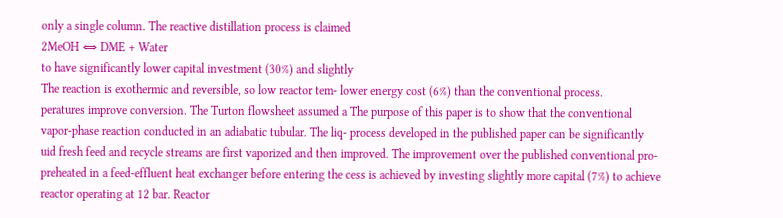only a single column. The reactive distillation process is claimed
2MeOH ⇔ DME + Water
to have significantly lower capital investment (30%) and slightly
The reaction is exothermic and reversible, so low reactor tem- lower energy cost (6%) than the conventional process.
peratures improve conversion. The Turton flowsheet assumed a The purpose of this paper is to show that the conventional
vapor-phase reaction conducted in an adiabatic tubular. The liq- process developed in the published paper can be significantly
uid fresh feed and recycle streams are first vaporized and then improved. The improvement over the published conventional pro-
preheated in a feed-effluent heat exchanger before entering the cess is achieved by investing slightly more capital (7%) to achieve
reactor operating at 12 bar. Reactor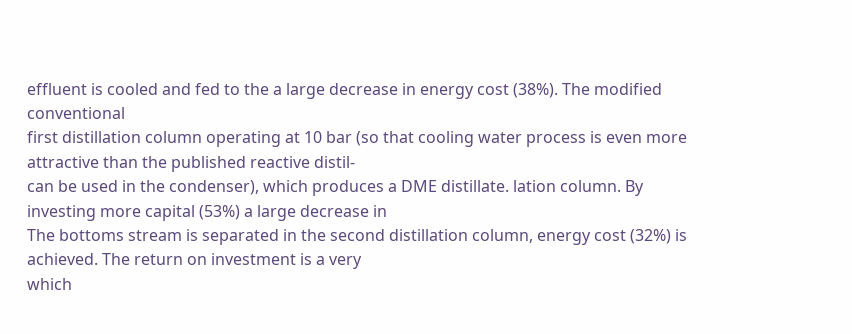effluent is cooled and fed to the a large decrease in energy cost (38%). The modified conventional
first distillation column operating at 10 bar (so that cooling water process is even more attractive than the published reactive distil-
can be used in the condenser), which produces a DME distillate. lation column. By investing more capital (53%) a large decrease in
The bottoms stream is separated in the second distillation column, energy cost (32%) is achieved. The return on investment is a very
which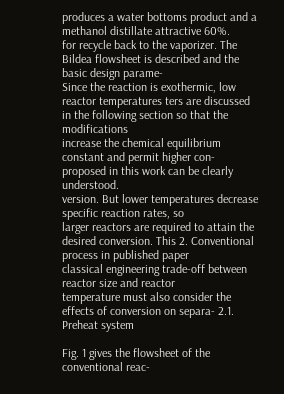produces a water bottoms product and a methanol distillate attractive 60%.
for recycle back to the vaporizer. The Bildea flowsheet is described and the basic design parame-
Since the reaction is exothermic, low reactor temperatures ters are discussed in the following section so that the modifications
increase the chemical equilibrium constant and permit higher con- proposed in this work can be clearly understood.
version. But lower temperatures decrease specific reaction rates, so
larger reactors are required to attain the desired conversion. This 2. Conventional process in published paper
classical engineering trade-off between reactor size and reactor
temperature must also consider the effects of conversion on separa- 2.1. Preheat system

Fig. 1 gives the flowsheet of the conventional reac-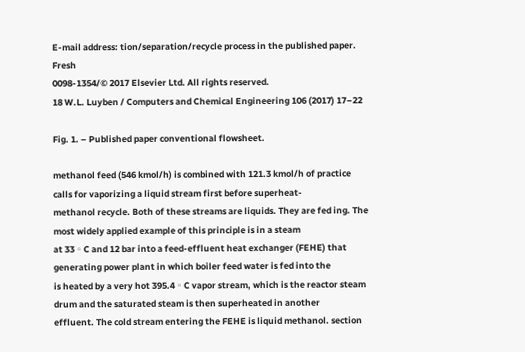E-mail address: tion/separation/recycle process in the published paper. Fresh
0098-1354/© 2017 Elsevier Ltd. All rights reserved.
18 W.L. Luyben / Computers and Chemical Engineering 106 (2017) 17–22

Fig. 1. – Published paper conventional flowsheet.

methanol feed (546 kmol/h) is combined with 121.3 kmol/h of practice calls for vaporizing a liquid stream first before superheat-
methanol recycle. Both of these streams are liquids. They are fed ing. The most widely applied example of this principle is in a steam
at 33 ◦ C and 12 bar into a feed-effluent heat exchanger (FEHE) that generating power plant in which boiler feed water is fed into the
is heated by a very hot 395.4 ◦ C vapor stream, which is the reactor steam drum and the saturated steam is then superheated in another
effluent. The cold stream entering the FEHE is liquid methanol. section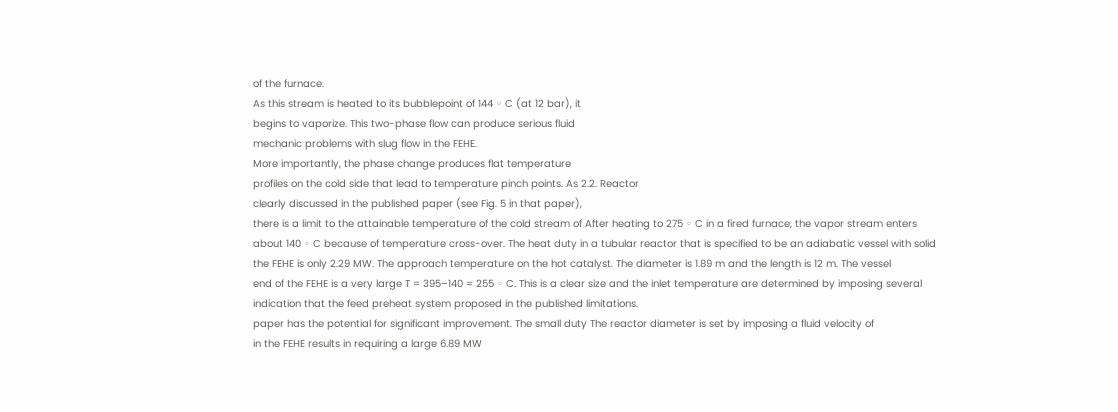of the furnace.
As this stream is heated to its bubblepoint of 144 ◦ C (at 12 bar), it
begins to vaporize. This two-phase flow can produce serious fluid
mechanic problems with slug flow in the FEHE.
More importantly, the phase change produces flat temperature
profiles on the cold side that lead to temperature pinch points. As 2.2. Reactor
clearly discussed in the published paper (see Fig. 5 in that paper),
there is a limit to the attainable temperature of the cold stream of After heating to 275 ◦ C in a fired furnace, the vapor stream enters
about 140 ◦ C because of temperature cross-over. The heat duty in a tubular reactor that is specified to be an adiabatic vessel with solid
the FEHE is only 2.29 MW. The approach temperature on the hot catalyst. The diameter is 1.89 m and the length is 12 m. The vessel
end of the FEHE is a very large T = 395–140 = 255 ◦ C. This is a clear size and the inlet temperature are determined by imposing several
indication that the feed preheat system proposed in the published limitations.
paper has the potential for significant improvement. The small duty The reactor diameter is set by imposing a fluid velocity of
in the FEHE results in requiring a large 6.89 MW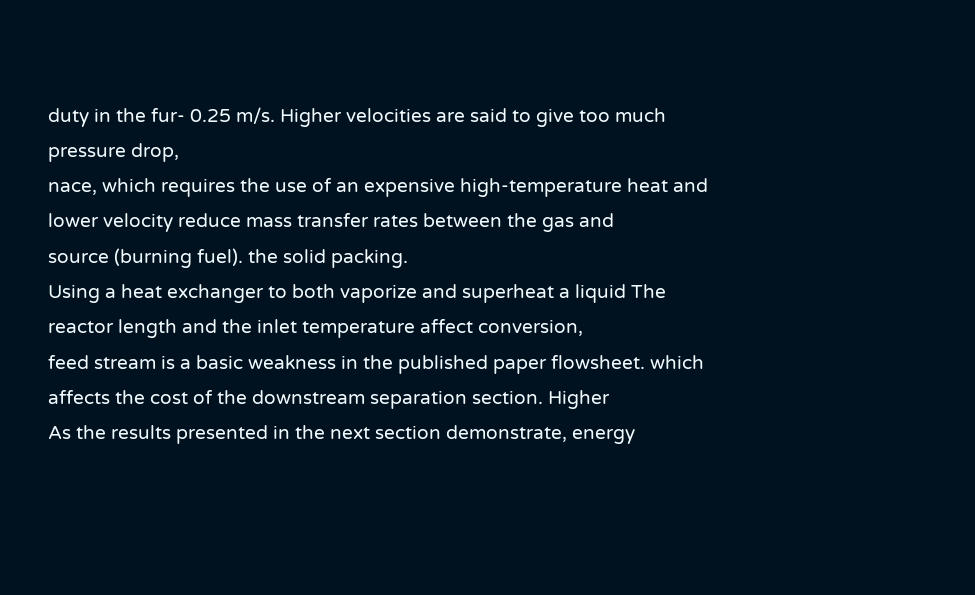duty in the fur- 0.25 m/s. Higher velocities are said to give too much pressure drop,
nace, which requires the use of an expensive high-temperature heat and lower velocity reduce mass transfer rates between the gas and
source (burning fuel). the solid packing.
Using a heat exchanger to both vaporize and superheat a liquid The reactor length and the inlet temperature affect conversion,
feed stream is a basic weakness in the published paper flowsheet. which affects the cost of the downstream separation section. Higher
As the results presented in the next section demonstrate, energy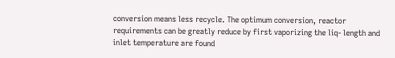conversion means less recycle. The optimum conversion, reactor
requirements can be greatly reduce by first vaporizing the liq- length and inlet temperature are found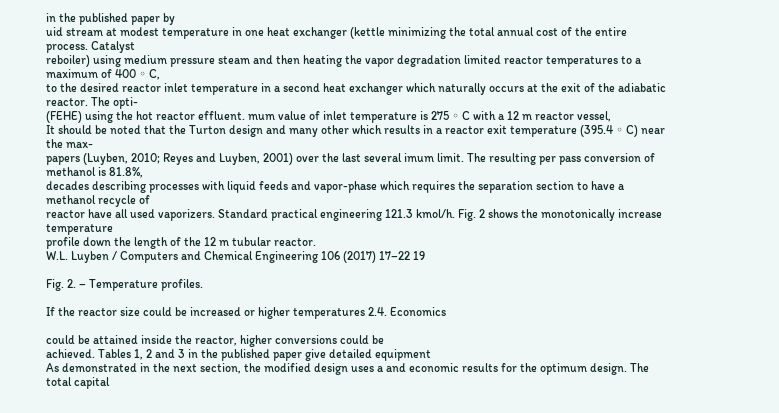in the published paper by
uid stream at modest temperature in one heat exchanger (kettle minimizing the total annual cost of the entire process. Catalyst
reboiler) using medium pressure steam and then heating the vapor degradation limited reactor temperatures to a maximum of 400 ◦ C,
to the desired reactor inlet temperature in a second heat exchanger which naturally occurs at the exit of the adiabatic reactor. The opti-
(FEHE) using the hot reactor effluent. mum value of inlet temperature is 275 ◦ C with a 12 m reactor vessel,
It should be noted that the Turton design and many other which results in a reactor exit temperature (395.4 ◦ C) near the max-
papers (Luyben, 2010; Reyes and Luyben, 2001) over the last several imum limit. The resulting per pass conversion of methanol is 81.8%,
decades describing processes with liquid feeds and vapor-phase which requires the separation section to have a methanol recycle of
reactor have all used vaporizers. Standard practical engineering 121.3 kmol/h. Fig. 2 shows the monotonically increase temperature
profile down the length of the 12 m tubular reactor.
W.L. Luyben / Computers and Chemical Engineering 106 (2017) 17–22 19

Fig. 2. – Temperature profiles.

If the reactor size could be increased or higher temperatures 2.4. Economics

could be attained inside the reactor, higher conversions could be
achieved. Tables 1, 2 and 3 in the published paper give detailed equipment
As demonstrated in the next section, the modified design uses a and economic results for the optimum design. The total capital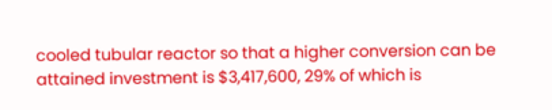cooled tubular reactor so that a higher conversion can be attained investment is $3,417,600, 29% of which is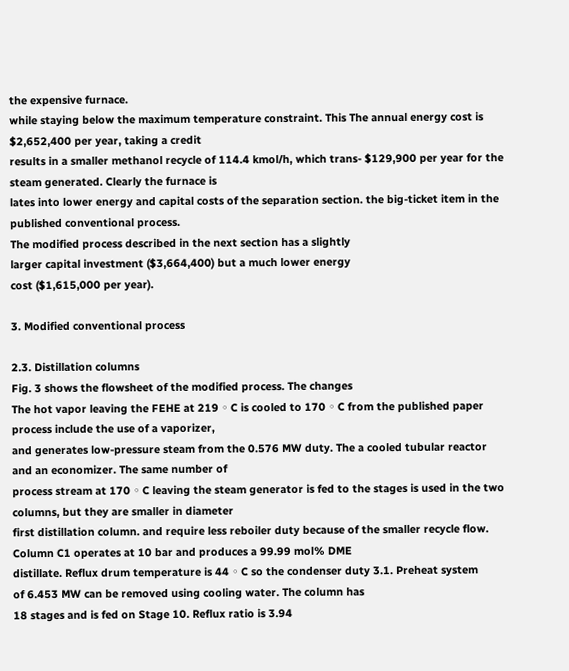the expensive furnace.
while staying below the maximum temperature constraint. This The annual energy cost is $2,652,400 per year, taking a credit
results in a smaller methanol recycle of 114.4 kmol/h, which trans- $129,900 per year for the steam generated. Clearly the furnace is
lates into lower energy and capital costs of the separation section. the big-ticket item in the published conventional process.
The modified process described in the next section has a slightly
larger capital investment ($3,664,400) but a much lower energy
cost ($1,615,000 per year).

3. Modified conventional process

2.3. Distillation columns
Fig. 3 shows the flowsheet of the modified process. The changes
The hot vapor leaving the FEHE at 219 ◦ C is cooled to 170 ◦ C from the published paper process include the use of a vaporizer,
and generates low-pressure steam from the 0.576 MW duty. The a cooled tubular reactor and an economizer. The same number of
process stream at 170 ◦ C leaving the steam generator is fed to the stages is used in the two columns, but they are smaller in diameter
first distillation column. and require less reboiler duty because of the smaller recycle flow.
Column C1 operates at 10 bar and produces a 99.99 mol% DME
distillate. Reflux drum temperature is 44 ◦ C so the condenser duty 3.1. Preheat system
of 6.453 MW can be removed using cooling water. The column has
18 stages and is fed on Stage 10. Reflux ratio is 3.94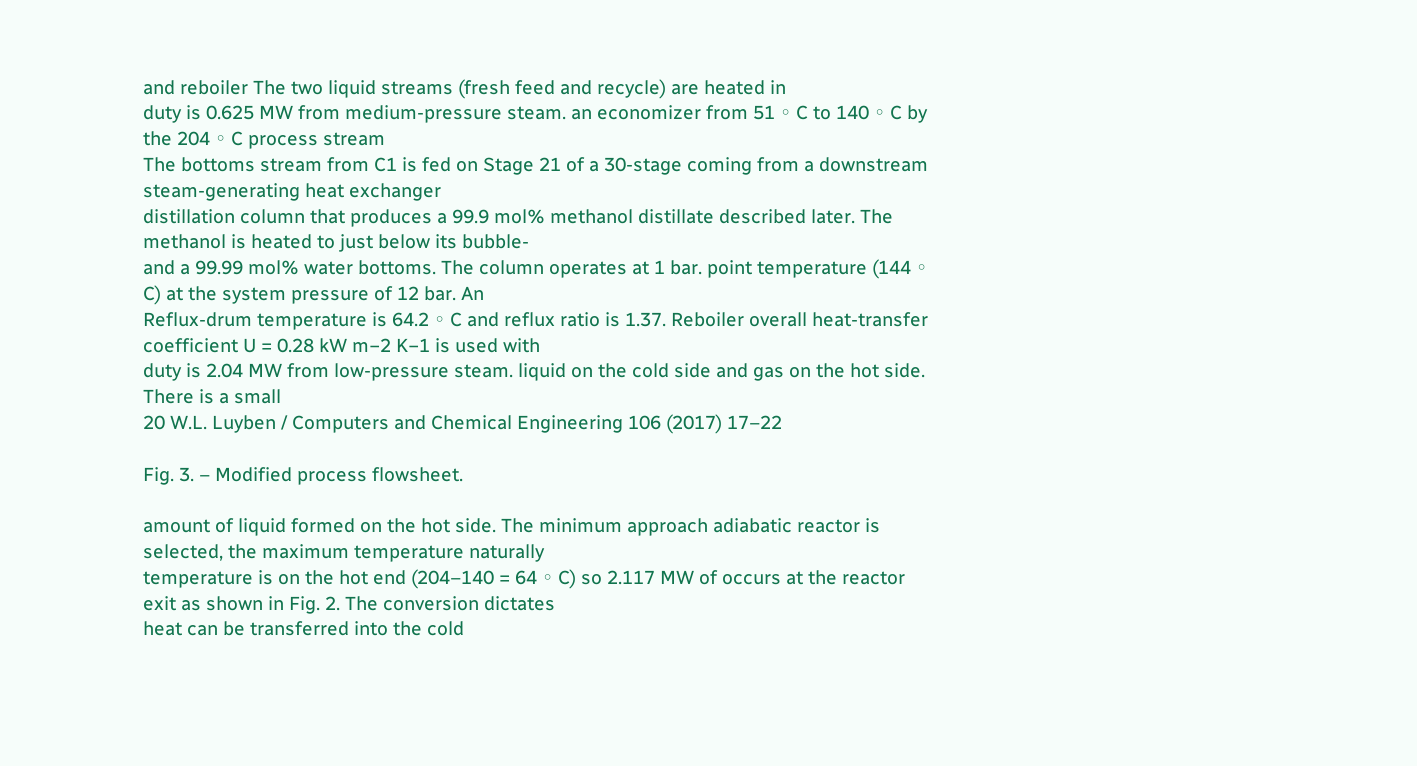and reboiler The two liquid streams (fresh feed and recycle) are heated in
duty is 0.625 MW from medium-pressure steam. an economizer from 51 ◦ C to 140 ◦ C by the 204 ◦ C process stream
The bottoms stream from C1 is fed on Stage 21 of a 30-stage coming from a downstream steam-generating heat exchanger
distillation column that produces a 99.9 mol% methanol distillate described later. The methanol is heated to just below its bubble-
and a 99.99 mol% water bottoms. The column operates at 1 bar. point temperature (144 ◦ C) at the system pressure of 12 bar. An
Reflux-drum temperature is 64.2 ◦ C and reflux ratio is 1.37. Reboiler overall heat-transfer coefficient U = 0.28 kW m−2 K−1 is used with
duty is 2.04 MW from low-pressure steam. liquid on the cold side and gas on the hot side. There is a small
20 W.L. Luyben / Computers and Chemical Engineering 106 (2017) 17–22

Fig. 3. – Modified process flowsheet.

amount of liquid formed on the hot side. The minimum approach adiabatic reactor is selected, the maximum temperature naturally
temperature is on the hot end (204–140 = 64 ◦ C) so 2.117 MW of occurs at the reactor exit as shown in Fig. 2. The conversion dictates
heat can be transferred into the cold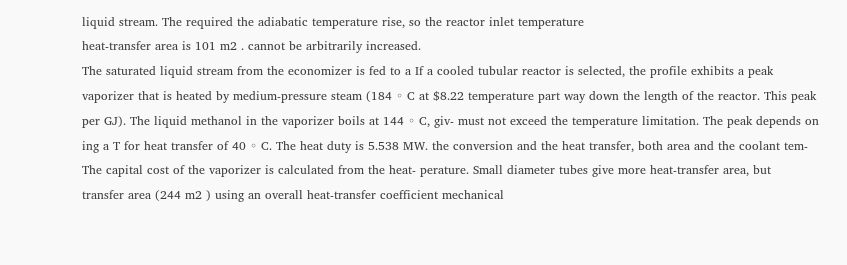liquid stream. The required the adiabatic temperature rise, so the reactor inlet temperature
heat-transfer area is 101 m2 . cannot be arbitrarily increased.
The saturated liquid stream from the economizer is fed to a If a cooled tubular reactor is selected, the profile exhibits a peak
vaporizer that is heated by medium-pressure steam (184 ◦ C at $8.22 temperature part way down the length of the reactor. This peak
per GJ). The liquid methanol in the vaporizer boils at 144 ◦ C, giv- must not exceed the temperature limitation. The peak depends on
ing a T for heat transfer of 40 ◦ C. The heat duty is 5.538 MW. the conversion and the heat transfer, both area and the coolant tem-
The capital cost of the vaporizer is calculated from the heat- perature. Small diameter tubes give more heat-transfer area, but
transfer area (244 m2 ) using an overall heat-transfer coefficient mechanical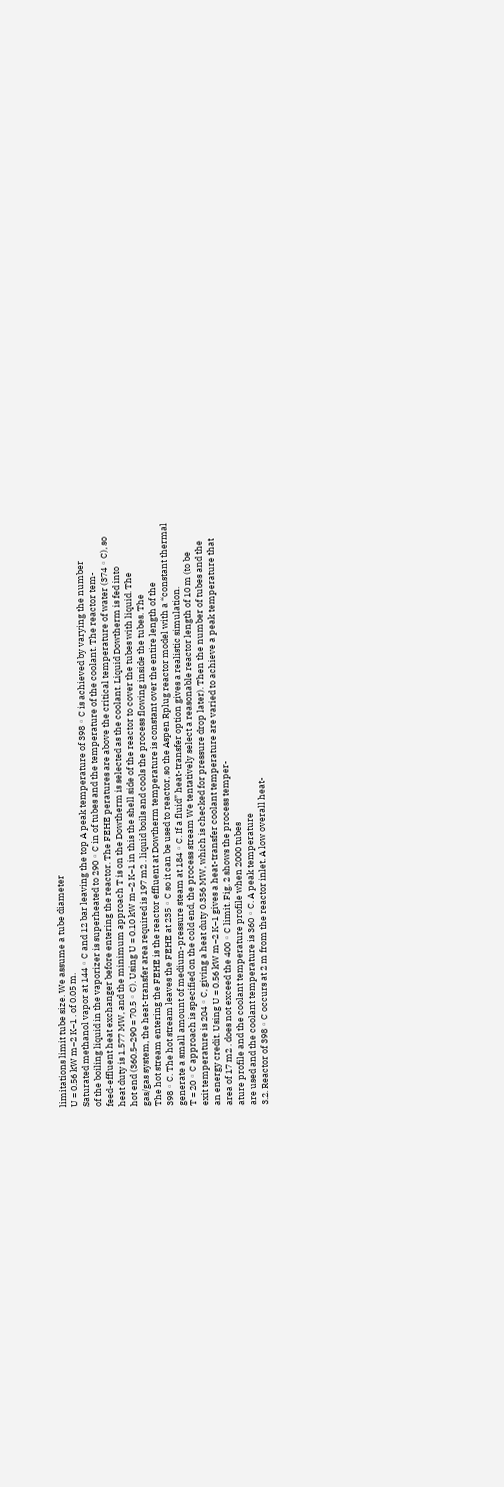limitations limit tube size. We assume a tube diameter
U = 0.56 kW m−2 K−1 . of 0.05 m.
Saturated methanol vapor at 144 ◦ C and 12 bar leaving the top A peak temperature of 398 ◦ C is achieved by varying the number
of the boiling liquid in the vaporizer is superheated to 290 ◦ C in of tubes and the temperature of the coolant. The reactor tem-
feed-effluent heat exchanger before entering the reactor. The FEHE peratures are above the critical temperature of water (374 ◦ C), so
heat duty is 1.577 MW, and the minimum approach T is on the Dowtherm is selected as the coolant. Liquid Dowtherm is fed into
hot end (360.5–290 = 70.5 ◦ C). Using U = 0.10 kW m−2 K−1 in this the shell side of the reactor to cover the tubes with liquid. The
gas/gas system, the heat-transfer area required is 197 m2 . liquid boils and cools the process flowing inside the tubes. The
The hot stream entering the FEHE is the reactor effluent at Dowtherm temperature is constant over the entire length of the
398 ◦ C. The hot stream leaves the FEHE at 235 ◦ C so it can be used to reactor, so the Aspen Rplug reactor model with a “constant thermal
generate a small amount of medium-pressure steam at 184 ◦ C. If a fluid” heat-transfer option gives a realistic simulation.
T = 20 ◦ C approach is specified on the cold end, the process stream We tentatively select a reasonable reactor length of 10 m (to be
exit temperature is 204 ◦ C, giving a heat duty 0.356 MW, which is checked for pressure drop later). Then the number of tubes and the
an energy credit. Using U = 0.56 kW m−2 K−1 gives a heat-transfer coolant temperature are varied to achieve a peak temperature that
area of 17 m2 . does not exceed the 400 ◦ C limit. Fig. 2 shows the process temper-
ature profile and the coolant temperature profile when 2000 tubes
are used and the coolant temperature is 360 ◦ C. A peak temperature
3.2. Reactor of 398 ◦ C occurs at 2 m from the reactor inlet. A low overall heat-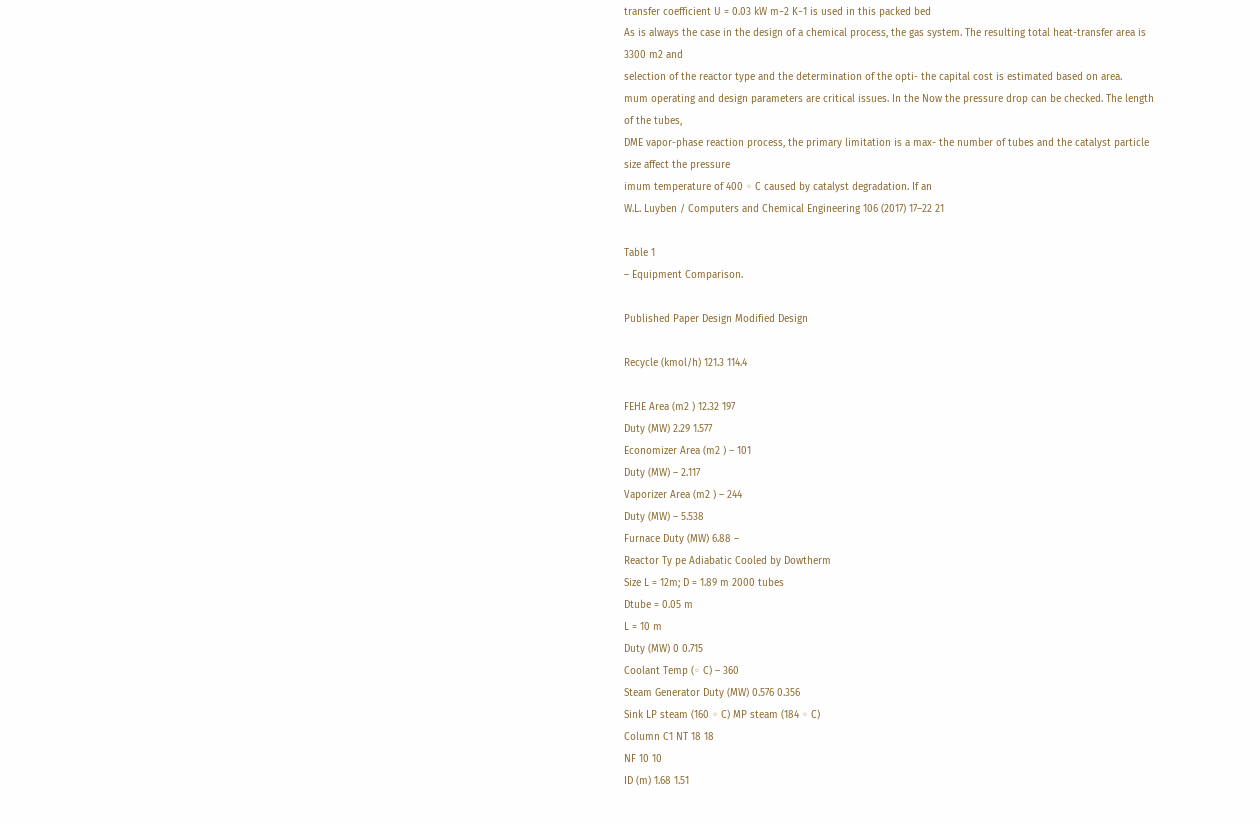transfer coefficient U = 0.03 kW m−2 K−1 is used in this packed bed
As is always the case in the design of a chemical process, the gas system. The resulting total heat-transfer area is 3300 m2 and
selection of the reactor type and the determination of the opti- the capital cost is estimated based on area.
mum operating and design parameters are critical issues. In the Now the pressure drop can be checked. The length of the tubes,
DME vapor-phase reaction process, the primary limitation is a max- the number of tubes and the catalyst particle size affect the pressure
imum temperature of 400 ◦ C caused by catalyst degradation. If an
W.L. Luyben / Computers and Chemical Engineering 106 (2017) 17–22 21

Table 1
– Equipment Comparison.

Published Paper Design Modified Design

Recycle (kmol/h) 121.3 114.4

FEHE Area (m2 ) 12.32 197
Duty (MW) 2.29 1.577
Economizer Area (m2 ) – 101
Duty (MW) – 2.117
Vaporizer Area (m2 ) – 244
Duty (MW) – 5.538
Furnace Duty (MW) 6.88 –
Reactor Ty pe Adiabatic Cooled by Dowtherm
Size L = 12m; D = 1.89 m 2000 tubes
Dtube = 0.05 m
L = 10 m
Duty (MW) 0 0.715
Coolant Temp (◦ C) – 360
Steam Generator Duty (MW) 0.576 0.356
Sink LP steam (160 ◦ C) MP steam (184 ◦ C)
Column C1 NT 18 18
NF 10 10
ID (m) 1.68 1.51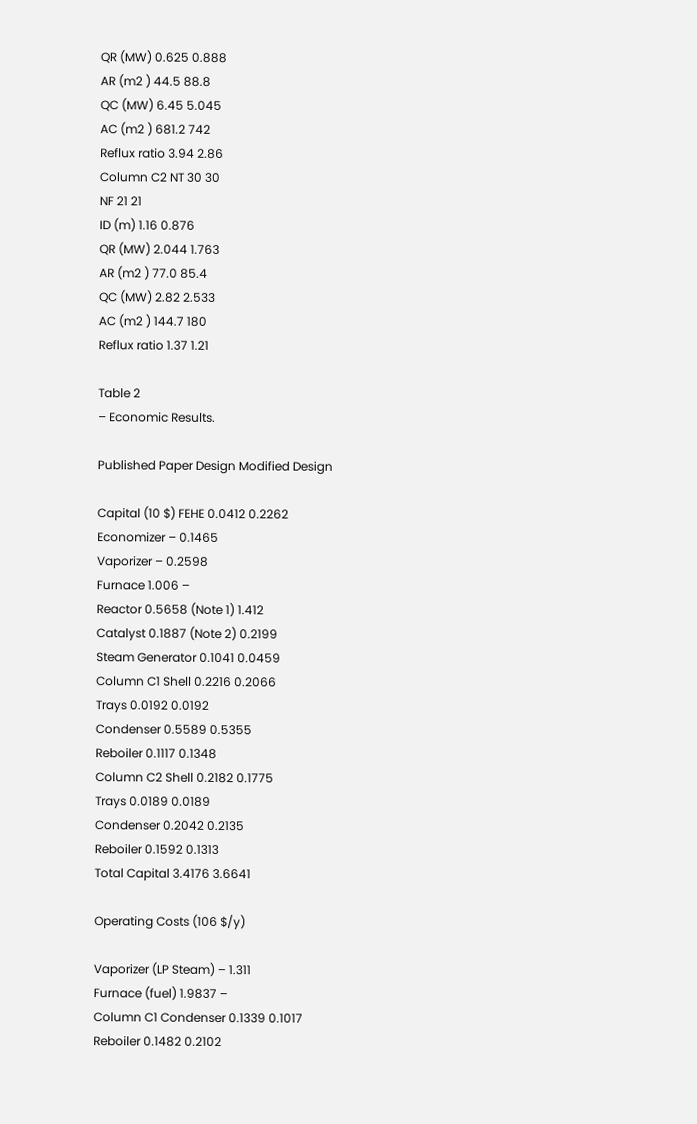QR (MW) 0.625 0.888
AR (m2 ) 44.5 88.8
QC (MW) 6.45 5.045
AC (m2 ) 681.2 742
Reflux ratio 3.94 2.86
Column C2 NT 30 30
NF 21 21
ID (m) 1.16 0.876
QR (MW) 2.044 1.763
AR (m2 ) 77.0 85.4
QC (MW) 2.82 2.533
AC (m2 ) 144.7 180
Reflux ratio 1.37 1.21

Table 2
– Economic Results.

Published Paper Design Modified Design

Capital (10 $) FEHE 0.0412 0.2262
Economizer – 0.1465
Vaporizer – 0.2598
Furnace 1.006 –
Reactor 0.5658 (Note 1) 1.412
Catalyst 0.1887 (Note 2) 0.2199
Steam Generator 0.1041 0.0459
Column C1 Shell 0.2216 0.2066
Trays 0.0192 0.0192
Condenser 0.5589 0.5355
Reboiler 0.1117 0.1348
Column C2 Shell 0.2182 0.1775
Trays 0.0189 0.0189
Condenser 0.2042 0.2135
Reboiler 0.1592 0.1313
Total Capital 3.4176 3.6641

Operating Costs (106 $/y)

Vaporizer (LP Steam) – 1.311
Furnace (fuel) 1.9837 –
Column C1 Condenser 0.1339 0.1017
Reboiler 0.1482 0.2102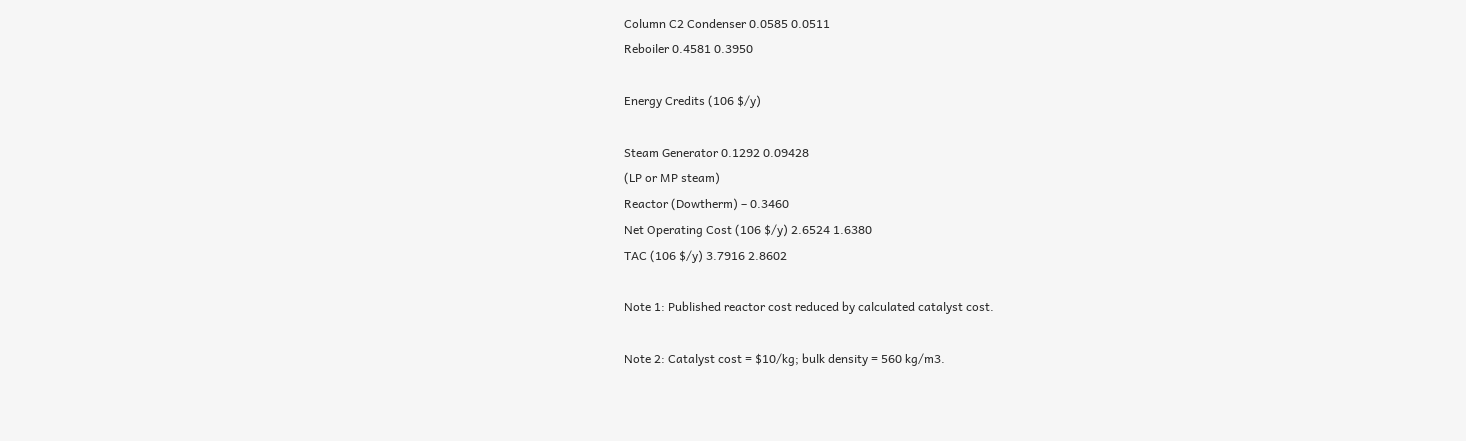Column C2 Condenser 0.0585 0.0511
Reboiler 0.4581 0.3950

Energy Credits (106 $/y)

Steam Generator 0.1292 0.09428
(LP or MP steam)
Reactor (Dowtherm) – 0.3460
Net Operating Cost (106 $/y) 2.6524 1.6380
TAC (106 $/y) 3.7916 2.8602

Note 1: Published reactor cost reduced by calculated catalyst cost.

Note 2: Catalyst cost = $10/kg; bulk density = 560 kg/m3.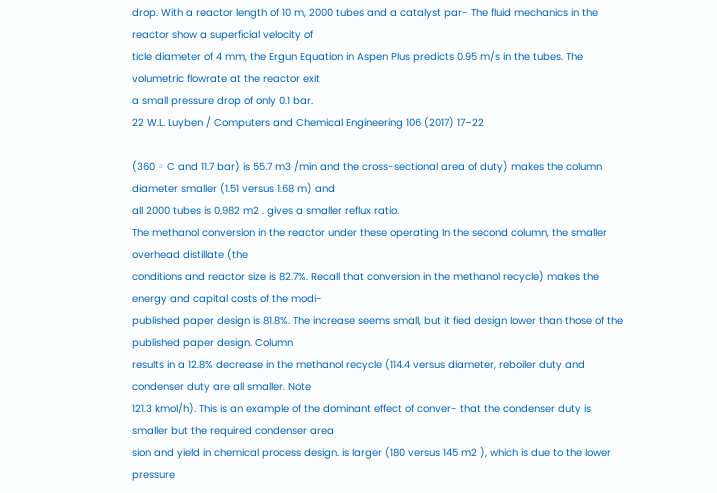drop. With a reactor length of 10 m, 2000 tubes and a catalyst par- The fluid mechanics in the reactor show a superficial velocity of
ticle diameter of 4 mm, the Ergun Equation in Aspen Plus predicts 0.95 m/s in the tubes. The volumetric flowrate at the reactor exit
a small pressure drop of only 0.1 bar.
22 W.L. Luyben / Computers and Chemical Engineering 106 (2017) 17–22

(360 ◦ C and 11.7 bar) is 55.7 m3 /min and the cross-sectional area of duty) makes the column diameter smaller (1.51 versus 1.68 m) and
all 2000 tubes is 0.982 m2 . gives a smaller reflux ratio.
The methanol conversion in the reactor under these operating In the second column, the smaller overhead distillate (the
conditions and reactor size is 82.7%. Recall that conversion in the methanol recycle) makes the energy and capital costs of the modi-
published paper design is 81.8%. The increase seems small, but it fied design lower than those of the published paper design. Column
results in a 12.8% decrease in the methanol recycle (114.4 versus diameter, reboiler duty and condenser duty are all smaller. Note
121.3 kmol/h). This is an example of the dominant effect of conver- that the condenser duty is smaller but the required condenser area
sion and yield in chemical process design. is larger (180 versus 145 m2 ), which is due to the lower pressure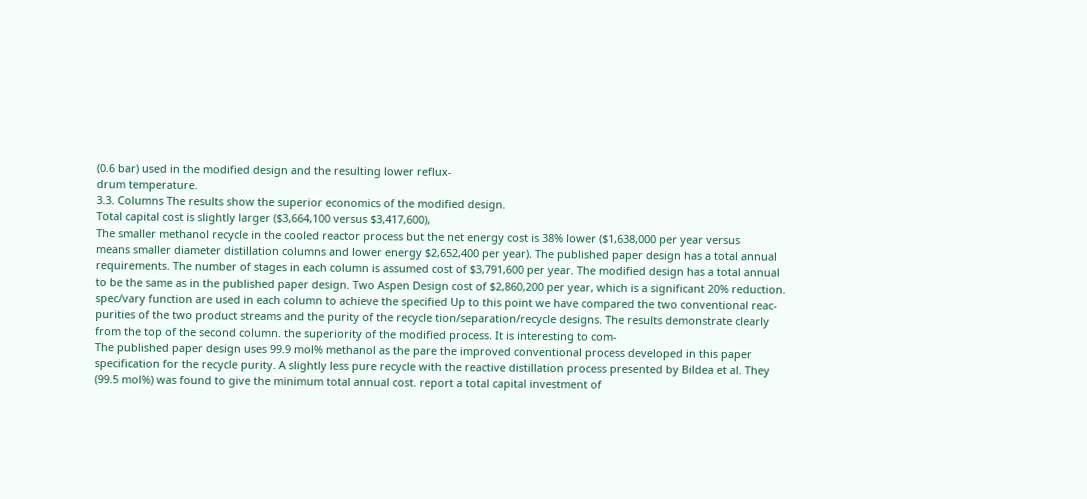(0.6 bar) used in the modified design and the resulting lower reflux-
drum temperature.
3.3. Columns The results show the superior economics of the modified design.
Total capital cost is slightly larger ($3,664,100 versus $3,417,600),
The smaller methanol recycle in the cooled reactor process but the net energy cost is 38% lower ($1,638,000 per year versus
means smaller diameter distillation columns and lower energy $2,652,400 per year). The published paper design has a total annual
requirements. The number of stages in each column is assumed cost of $3,791,600 per year. The modified design has a total annual
to be the same as in the published paper design. Two Aspen Design cost of $2,860,200 per year, which is a significant 20% reduction.
spec/vary function are used in each column to achieve the specified Up to this point we have compared the two conventional reac-
purities of the two product streams and the purity of the recycle tion/separation/recycle designs. The results demonstrate clearly
from the top of the second column. the superiority of the modified process. It is interesting to com-
The published paper design uses 99.9 mol% methanol as the pare the improved conventional process developed in this paper
specification for the recycle purity. A slightly less pure recycle with the reactive distillation process presented by Bildea et al. They
(99.5 mol%) was found to give the minimum total annual cost. report a total capital investment of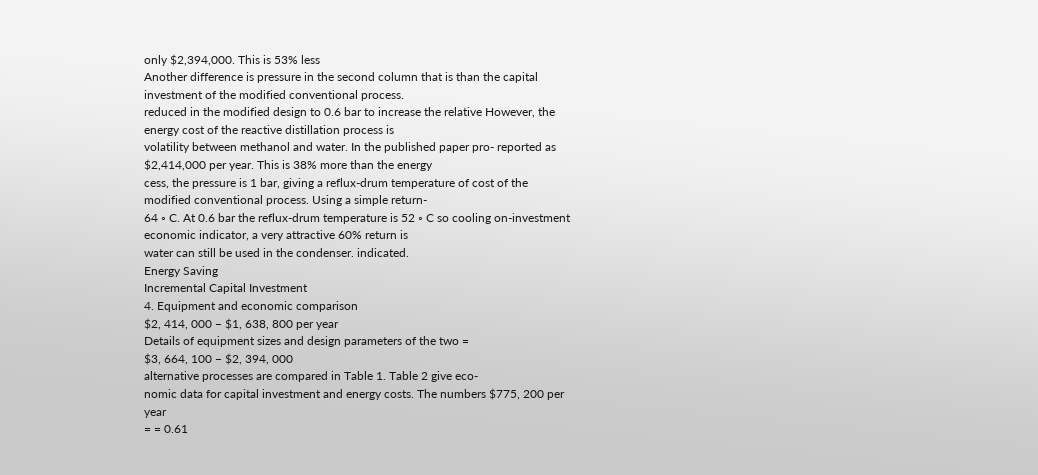only $2,394,000. This is 53% less
Another difference is pressure in the second column that is than the capital investment of the modified conventional process.
reduced in the modified design to 0.6 bar to increase the relative However, the energy cost of the reactive distillation process is
volatility between methanol and water. In the published paper pro- reported as $2,414,000 per year. This is 38% more than the energy
cess, the pressure is 1 bar, giving a reflux-drum temperature of cost of the modified conventional process. Using a simple return-
64 ◦ C. At 0.6 bar the reflux-drum temperature is 52 ◦ C so cooling on-investment economic indicator, a very attractive 60% return is
water can still be used in the condenser. indicated.
Energy Saving
Incremental Capital Investment
4. Equipment and economic comparison
$2, 414, 000 − $1, 638, 800 per year
Details of equipment sizes and design parameters of the two =
$3, 664, 100 − $2, 394, 000
alternative processes are compared in Table 1. Table 2 give eco-
nomic data for capital investment and energy costs. The numbers $775, 200 per year
= = 0.61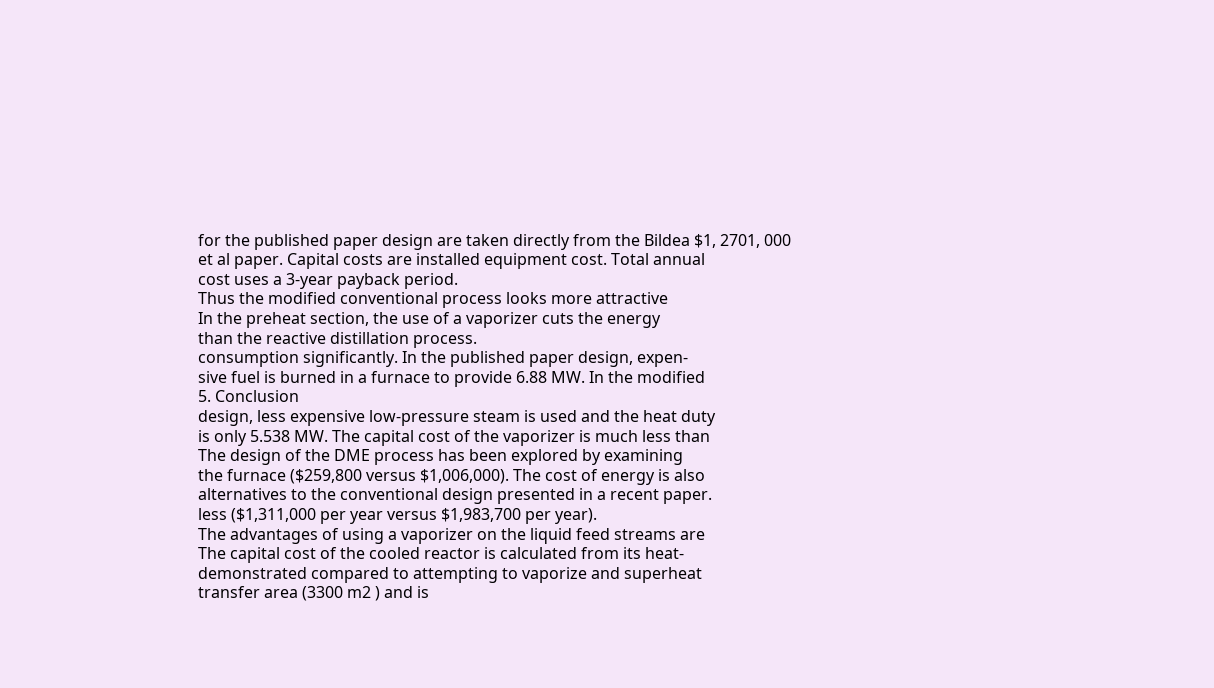for the published paper design are taken directly from the Bildea $1, 2701, 000
et al paper. Capital costs are installed equipment cost. Total annual
cost uses a 3-year payback period.
Thus the modified conventional process looks more attractive
In the preheat section, the use of a vaporizer cuts the energy
than the reactive distillation process.
consumption significantly. In the published paper design, expen-
sive fuel is burned in a furnace to provide 6.88 MW. In the modified
5. Conclusion
design, less expensive low-pressure steam is used and the heat duty
is only 5.538 MW. The capital cost of the vaporizer is much less than
The design of the DME process has been explored by examining
the furnace ($259,800 versus $1,006,000). The cost of energy is also
alternatives to the conventional design presented in a recent paper.
less ($1,311,000 per year versus $1,983,700 per year).
The advantages of using a vaporizer on the liquid feed streams are
The capital cost of the cooled reactor is calculated from its heat-
demonstrated compared to attempting to vaporize and superheat
transfer area (3300 m2 ) and is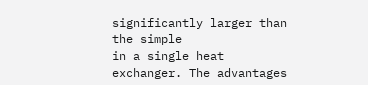significantly larger than the simple
in a single heat exchanger. The advantages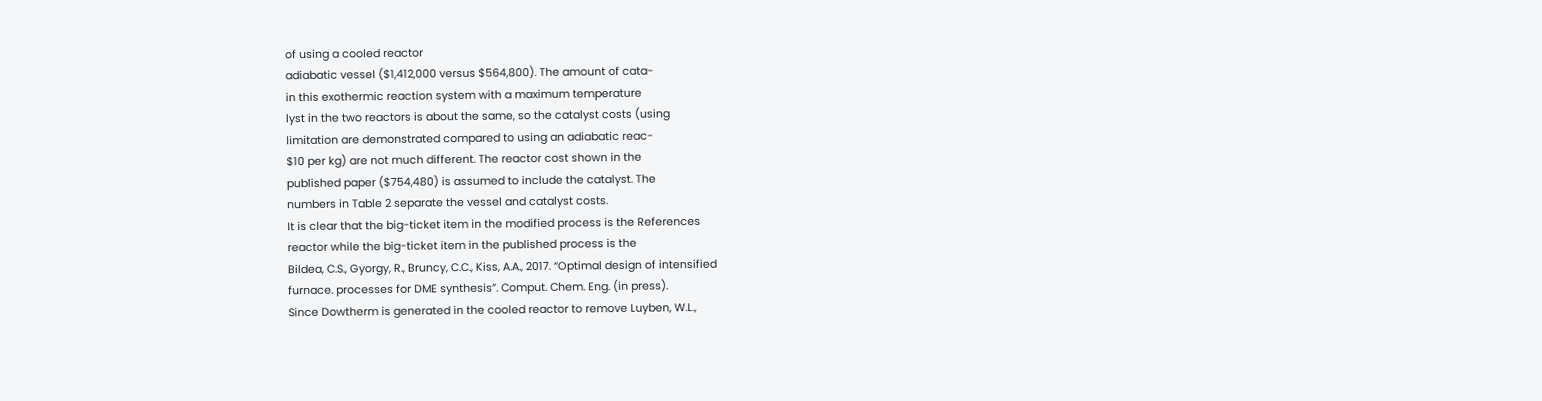of using a cooled reactor
adiabatic vessel ($1,412,000 versus $564,800). The amount of cata-
in this exothermic reaction system with a maximum temperature
lyst in the two reactors is about the same, so the catalyst costs (using
limitation are demonstrated compared to using an adiabatic reac-
$10 per kg) are not much different. The reactor cost shown in the
published paper ($754,480) is assumed to include the catalyst. The
numbers in Table 2 separate the vessel and catalyst costs.
It is clear that the big-ticket item in the modified process is the References
reactor while the big-ticket item in the published process is the
Bildea, C.S., Gyorgy, R., Bruncy, C.C., Kiss, A.A., 2017. “Optimal design of intensified
furnace. processes for DME synthesis”. Comput. Chem. Eng. (in press).
Since Dowtherm is generated in the cooled reactor to remove Luyben, W.L.,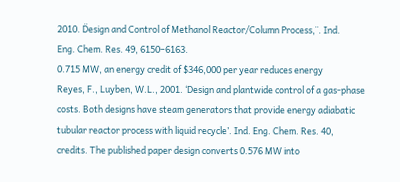2010. D̈esign and Control of Methanol Reactor/Column Process,¨. Ind.
Eng. Chem. Res. 49, 6150–6163.
0.715 MW, an energy credit of $346,000 per year reduces energy
Reyes, F., Luyben, W.L., 2001. ‘Design and plantwide control of a gas-phase
costs. Both designs have steam generators that provide energy adiabatic tubular reactor process with liquid recycle’. Ind. Eng. Chem. Res. 40,
credits. The published paper design converts 0.576 MW into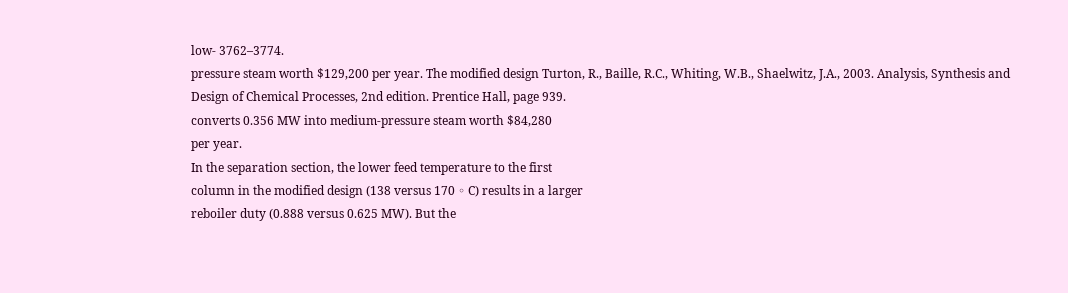low- 3762–3774.
pressure steam worth $129,200 per year. The modified design Turton, R., Baille, R.C., Whiting, W.B., Shaelwitz, J.A., 2003. Analysis, Synthesis and
Design of Chemical Processes, 2nd edition. Prentice Hall, page 939.
converts 0.356 MW into medium-pressure steam worth $84,280
per year.
In the separation section, the lower feed temperature to the first
column in the modified design (138 versus 170 ◦ C) results in a larger
reboiler duty (0.888 versus 0.625 MW). But the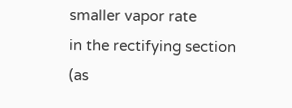smaller vapor rate
in the rectifying section (as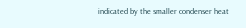indicated by the smaller condenser heat